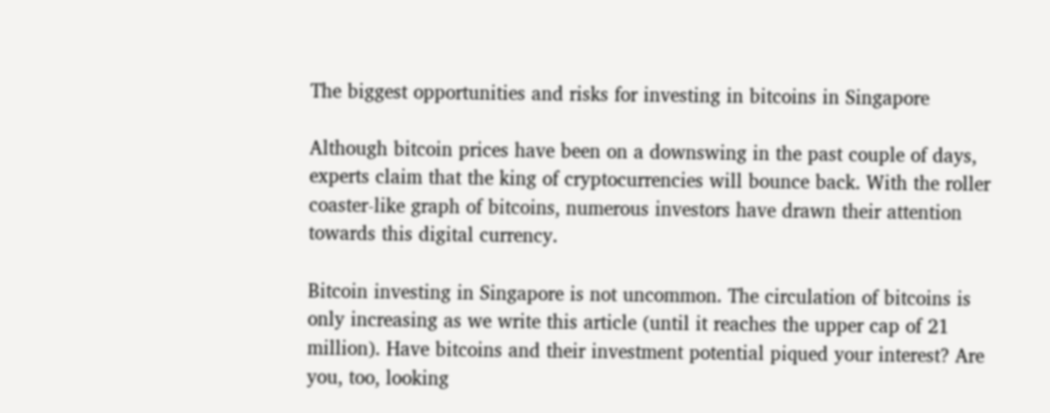The biggest opportunities and risks for investing in bitcoins in Singapore

Although bitcoin prices have been on a downswing in the past couple of days, experts claim that the king of cryptocurrencies will bounce back. With the roller coaster-like graph of bitcoins, numerous investors have drawn their attention towards this digital currency.

Bitcoin investing in Singapore is not uncommon. The circulation of bitcoins is only increasing as we write this article (until it reaches the upper cap of 21 million). Have bitcoins and their investment potential piqued your interest? Are you, too, looking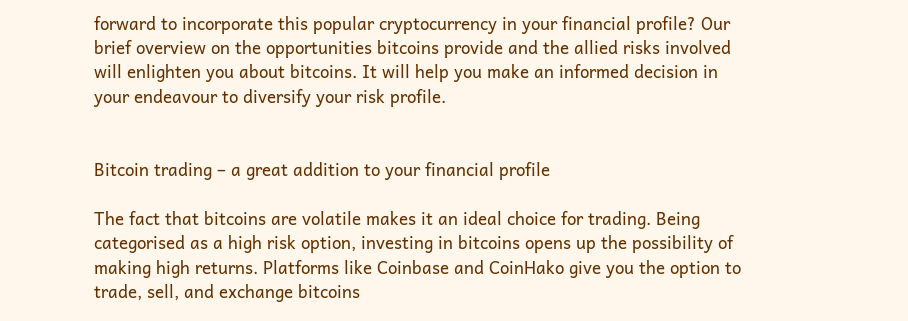forward to incorporate this popular cryptocurrency in your financial profile? Our brief overview on the opportunities bitcoins provide and the allied risks involved will enlighten you about bitcoins. It will help you make an informed decision in your endeavour to diversify your risk profile.


Bitcoin trading – a great addition to your financial profile

The fact that bitcoins are volatile makes it an ideal choice for trading. Being categorised as a high risk option, investing in bitcoins opens up the possibility of making high returns. Platforms like Coinbase and CoinHako give you the option to trade, sell, and exchange bitcoins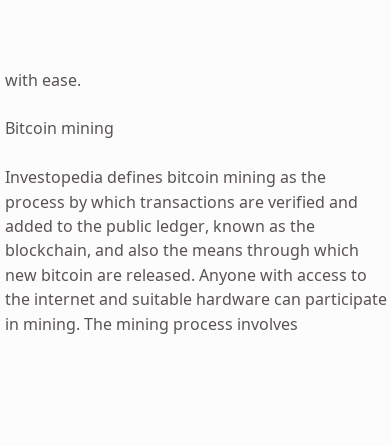with ease.

Bitcoin mining

Investopedia defines bitcoin mining as the process by which transactions are verified and added to the public ledger, known as the blockchain, and also the means through which new bitcoin are released. Anyone with access to the internet and suitable hardware can participate in mining. The mining process involves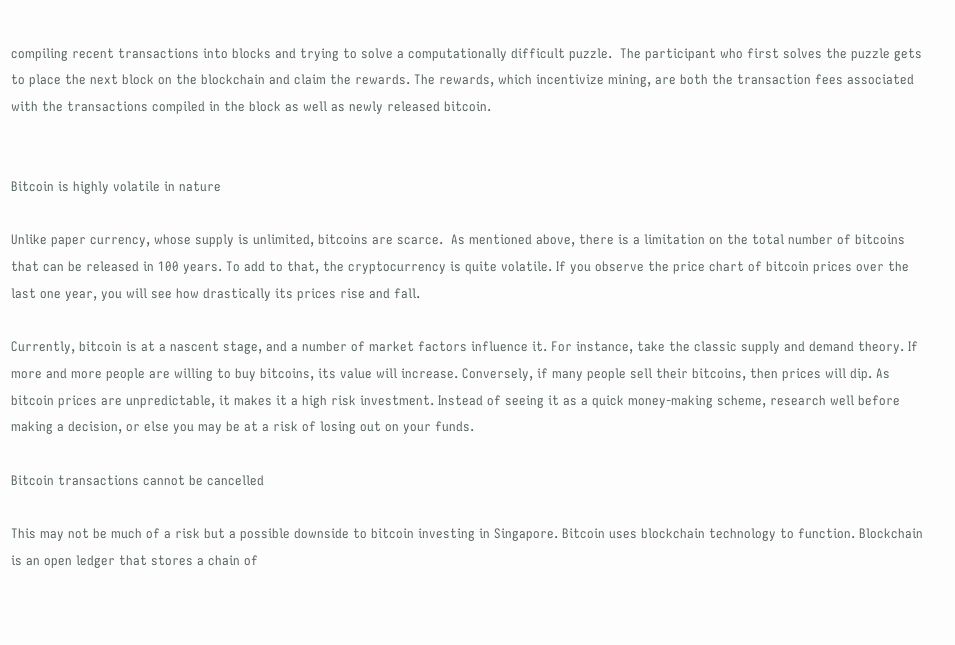compiling recent transactions into blocks and trying to solve a computationally difficult puzzle.  The participant who first solves the puzzle gets to place the next block on the blockchain and claim the rewards. The rewards, which incentivize mining, are both the transaction fees associated with the transactions compiled in the block as well as newly released bitcoin.


Bitcoin is highly volatile in nature

Unlike paper currency, whose supply is unlimited, bitcoins are scarce.  As mentioned above, there is a limitation on the total number of bitcoins that can be released in 100 years. To add to that, the cryptocurrency is quite volatile. If you observe the price chart of bitcoin prices over the last one year, you will see how drastically its prices rise and fall.

Currently, bitcoin is at a nascent stage, and a number of market factors influence it. For instance, take the classic supply and demand theory. If more and more people are willing to buy bitcoins, its value will increase. Conversely, if many people sell their bitcoins, then prices will dip. As bitcoin prices are unpredictable, it makes it a high risk investment. Instead of seeing it as a quick money-making scheme, research well before making a decision, or else you may be at a risk of losing out on your funds.

Bitcoin transactions cannot be cancelled

This may not be much of a risk but a possible downside to bitcoin investing in Singapore. Bitcoin uses blockchain technology to function. Blockchain is an open ledger that stores a chain of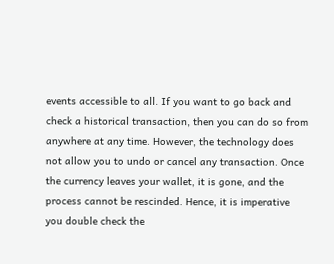events accessible to all. If you want to go back and check a historical transaction, then you can do so from anywhere at any time. However, the technology does not allow you to undo or cancel any transaction. Once the currency leaves your wallet, it is gone, and the process cannot be rescinded. Hence, it is imperative you double check the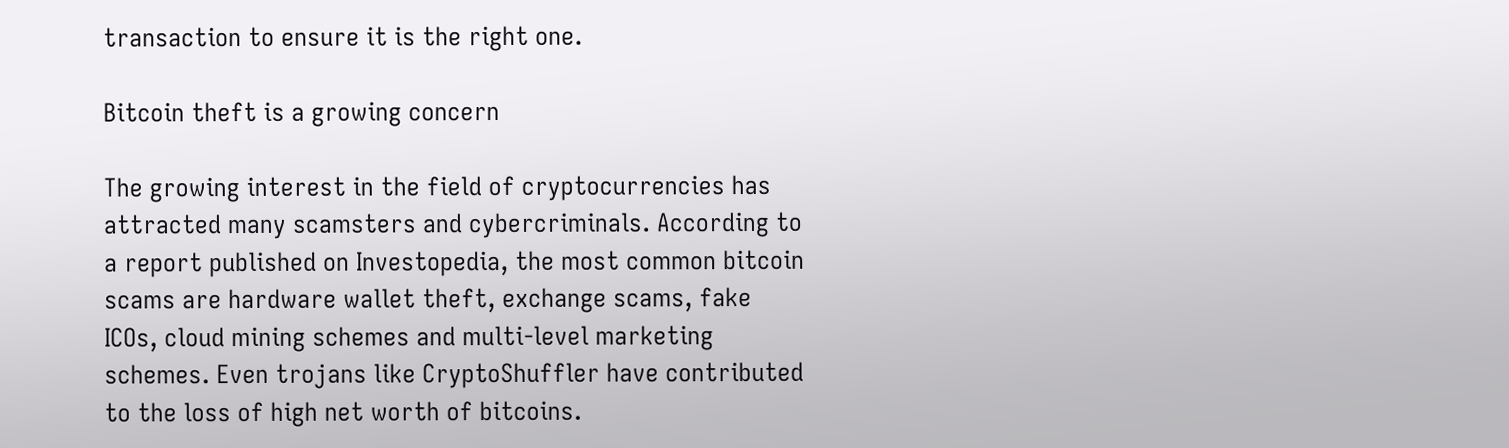transaction to ensure it is the right one.

Bitcoin theft is a growing concern

The growing interest in the field of cryptocurrencies has attracted many scamsters and cybercriminals. According to a report published on Investopedia, the most common bitcoin scams are hardware wallet theft, exchange scams, fake ICOs, cloud mining schemes and multi-level marketing schemes. Even trojans like CryptoShuffler have contributed to the loss of high net worth of bitcoins.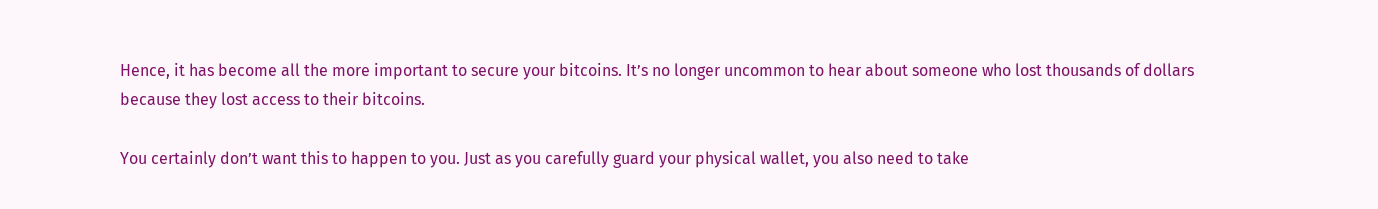Hence, it has become all the more important to secure your bitcoins. It’s no longer uncommon to hear about someone who lost thousands of dollars because they lost access to their bitcoins.

You certainly don’t want this to happen to you. Just as you carefully guard your physical wallet, you also need to take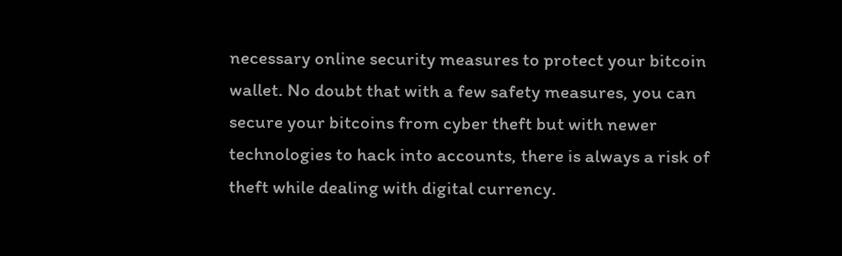necessary online security measures to protect your bitcoin wallet. No doubt that with a few safety measures, you can secure your bitcoins from cyber theft but with newer technologies to hack into accounts, there is always a risk of theft while dealing with digital currency.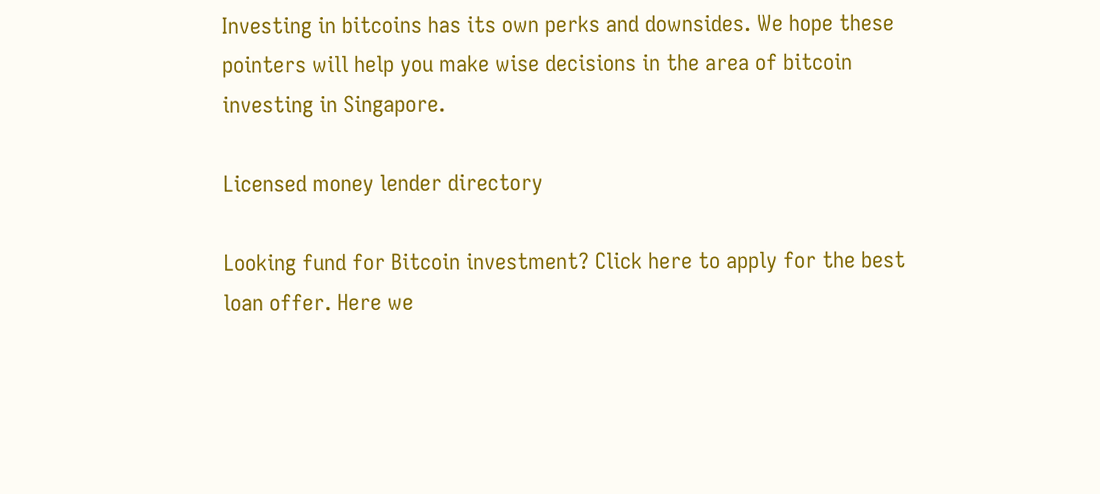Investing in bitcoins has its own perks and downsides. We hope these pointers will help you make wise decisions in the area of bitcoin investing in Singapore.

Licensed money lender directory

Looking fund for Bitcoin investment? Click here to apply for the best loan offer. Here we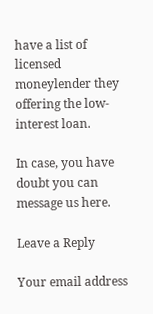have a list of licensed moneylender they offering the low-interest loan.

In case, you have doubt you can message us here.

Leave a Reply

Your email address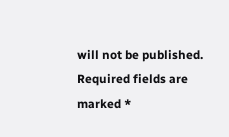will not be published. Required fields are marked *